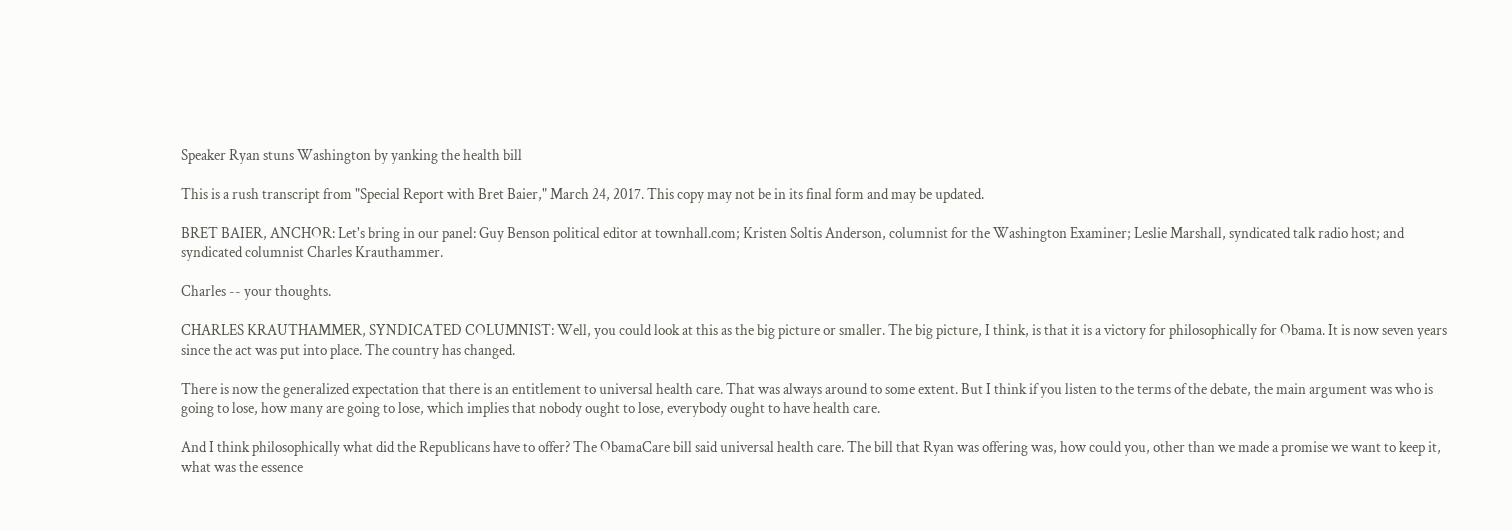Speaker Ryan stuns Washington by yanking the health bill

This is a rush transcript from "Special Report with Bret Baier," March 24, 2017. This copy may not be in its final form and may be updated.

BRET BAIER, ANCHOR: Let's bring in our panel: Guy Benson political editor at townhall.com; Kristen Soltis Anderson, columnist for the Washington Examiner; Leslie Marshall, syndicated talk radio host; and syndicated columnist Charles Krauthammer.

Charles -- your thoughts.

CHARLES KRAUTHAMMER, SYNDICATED COLUMNIST: Well, you could look at this as the big picture or smaller. The big picture, I think, is that it is a victory for philosophically for Obama. It is now seven years since the act was put into place. The country has changed.

There is now the generalized expectation that there is an entitlement to universal health care. That was always around to some extent. But I think if you listen to the terms of the debate, the main argument was who is going to lose, how many are going to lose, which implies that nobody ought to lose, everybody ought to have health care.

And I think philosophically what did the Republicans have to offer? The ObamaCare bill said universal health care. The bill that Ryan was offering was, how could you, other than we made a promise we want to keep it, what was the essence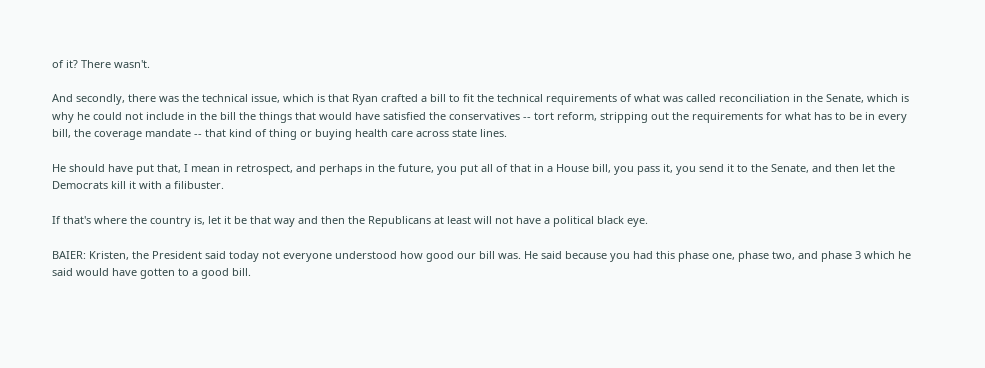of it? There wasn't.

And secondly, there was the technical issue, which is that Ryan crafted a bill to fit the technical requirements of what was called reconciliation in the Senate, which is why he could not include in the bill the things that would have satisfied the conservatives -- tort reform, stripping out the requirements for what has to be in every bill, the coverage mandate -- that kind of thing or buying health care across state lines.

He should have put that, I mean in retrospect, and perhaps in the future, you put all of that in a House bill, you pass it, you send it to the Senate, and then let the Democrats kill it with a filibuster.

If that's where the country is, let it be that way and then the Republicans at least will not have a political black eye.

BAIER: Kristen, the President said today not everyone understood how good our bill was. He said because you had this phase one, phase two, and phase 3 which he said would have gotten to a good bill.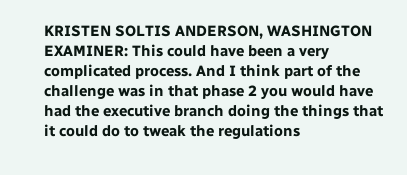KRISTEN SOLTIS ANDERSON, WASHINGTON EXAMINER: This could have been a very complicated process. And I think part of the challenge was in that phase 2 you would have had the executive branch doing the things that it could do to tweak the regulations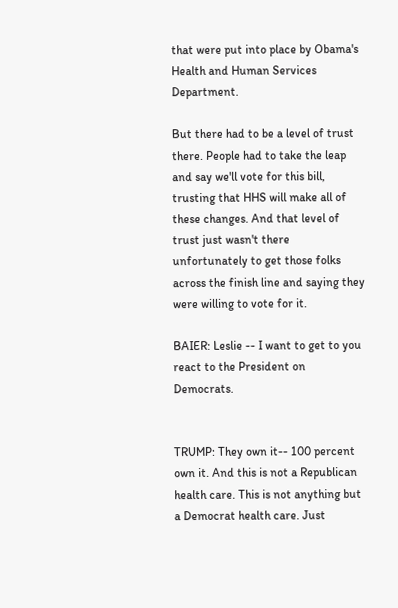that were put into place by Obama's Health and Human Services Department.

But there had to be a level of trust there. People had to take the leap and say we'll vote for this bill, trusting that HHS will make all of these changes. And that level of trust just wasn't there unfortunately to get those folks across the finish line and saying they were willing to vote for it.

BAIER: Leslie -- I want to get to you react to the President on Democrats.


TRUMP: They own it-- 100 percent own it. And this is not a Republican health care. This is not anything but a Democrat health care. Just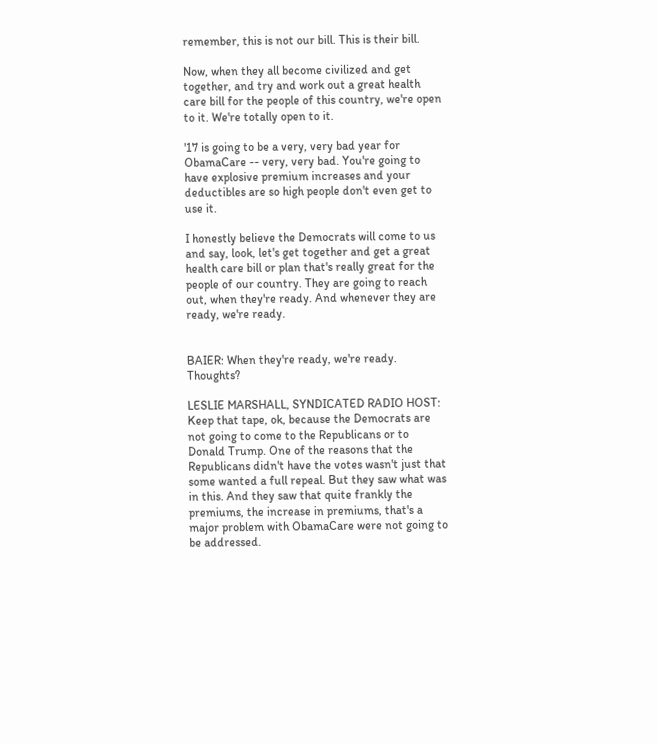remember, this is not our bill. This is their bill.

Now, when they all become civilized and get together, and try and work out a great health care bill for the people of this country, we're open to it. We're totally open to it.

'17 is going to be a very, very bad year for ObamaCare -- very, very bad. You're going to have explosive premium increases and your deductibles are so high people don't even get to use it.

I honestly believe the Democrats will come to us and say, look, let's get together and get a great health care bill or plan that's really great for the people of our country. They are going to reach out, when they're ready. And whenever they are ready, we're ready.


BAIER: When they're ready, we're ready. Thoughts?

LESLIE MARSHALL, SYNDICATED RADIO HOST: Keep that tape, ok, because the Democrats are not going to come to the Republicans or to Donald Trump. One of the reasons that the Republicans didn't have the votes wasn't just that some wanted a full repeal. But they saw what was in this. And they saw that quite frankly the premiums, the increase in premiums, that's a major problem with ObamaCare were not going to be addressed.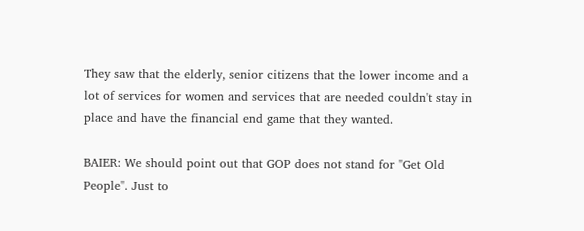They saw that the elderly, senior citizens that the lower income and a lot of services for women and services that are needed couldn't stay in place and have the financial end game that they wanted.

BAIER: We should point out that GOP does not stand for "Get Old People". Just to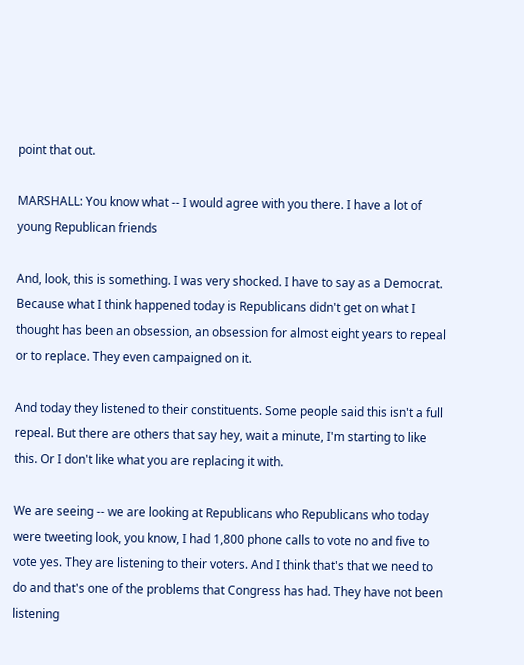point that out.

MARSHALL: You know what -- I would agree with you there. I have a lot of young Republican friends

And, look, this is something. I was very shocked. I have to say as a Democrat. Because what I think happened today is Republicans didn't get on what I thought has been an obsession, an obsession for almost eight years to repeal or to replace. They even campaigned on it.

And today they listened to their constituents. Some people said this isn't a full repeal. But there are others that say hey, wait a minute, I'm starting to like this. Or I don't like what you are replacing it with.

We are seeing -- we are looking at Republicans who Republicans who today were tweeting look, you know, I had 1,800 phone calls to vote no and five to vote yes. They are listening to their voters. And I think that's that we need to do and that's one of the problems that Congress has had. They have not been listening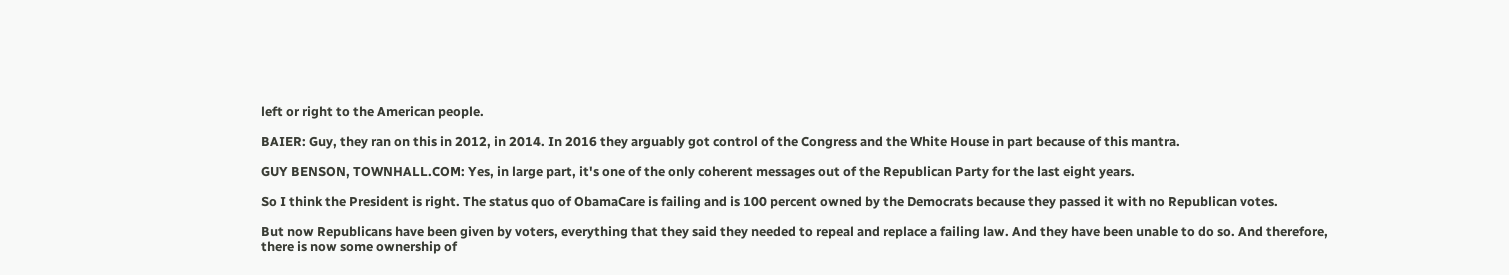left or right to the American people.

BAIER: Guy, they ran on this in 2012, in 2014. In 2016 they arguably got control of the Congress and the White House in part because of this mantra.

GUY BENSON, TOWNHALL.COM: Yes, in large part, it's one of the only coherent messages out of the Republican Party for the last eight years.

So I think the President is right. The status quo of ObamaCare is failing and is 100 percent owned by the Democrats because they passed it with no Republican votes.

But now Republicans have been given by voters, everything that they said they needed to repeal and replace a failing law. And they have been unable to do so. And therefore, there is now some ownership of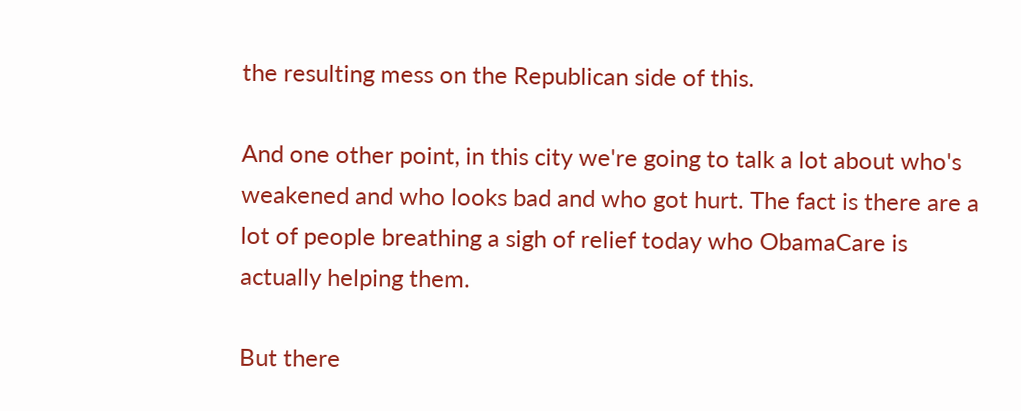the resulting mess on the Republican side of this.

And one other point, in this city we're going to talk a lot about who's weakened and who looks bad and who got hurt. The fact is there are a lot of people breathing a sigh of relief today who ObamaCare is actually helping them.

But there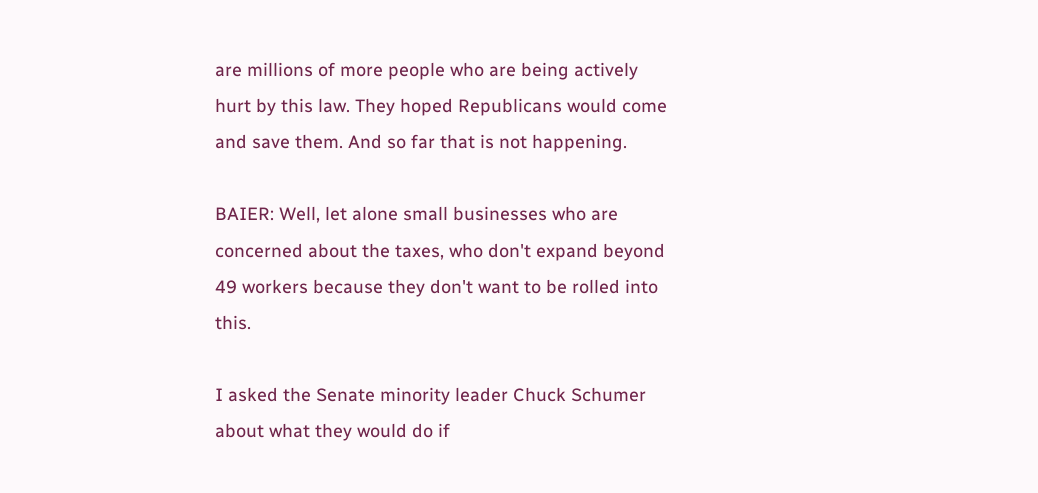are millions of more people who are being actively hurt by this law. They hoped Republicans would come and save them. And so far that is not happening.

BAIER: Well, let alone small businesses who are concerned about the taxes, who don't expand beyond 49 workers because they don't want to be rolled into this.

I asked the Senate minority leader Chuck Schumer about what they would do if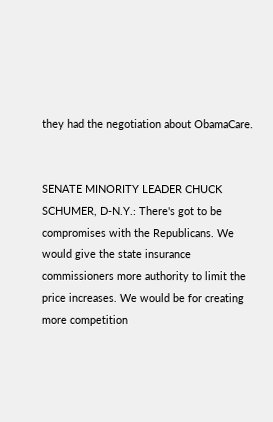they had the negotiation about ObamaCare.


SENATE MINORITY LEADER CHUCK SCHUMER, D-N.Y.: There's got to be compromises with the Republicans. We would give the state insurance commissioners more authority to limit the price increases. We would be for creating more competition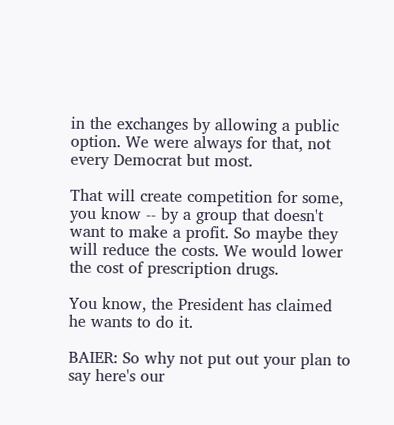in the exchanges by allowing a public option. We were always for that, not every Democrat but most.

That will create competition for some, you know -- by a group that doesn't want to make a profit. So maybe they will reduce the costs. We would lower the cost of prescription drugs.

You know, the President has claimed he wants to do it.

BAIER: So why not put out your plan to say here's our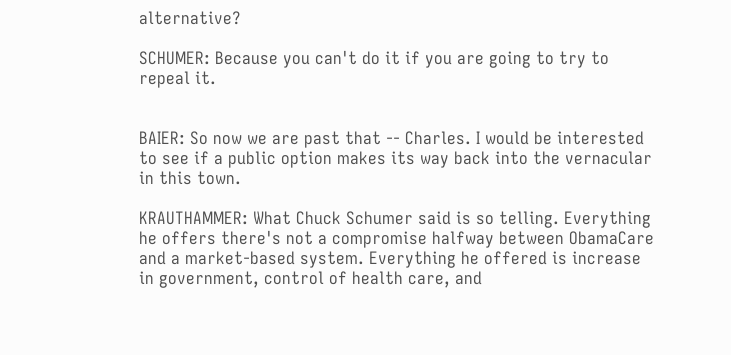alternative?

SCHUMER: Because you can't do it if you are going to try to repeal it.


BAIER: So now we are past that -- Charles. I would be interested to see if a public option makes its way back into the vernacular in this town.

KRAUTHAMMER: What Chuck Schumer said is so telling. Everything he offers there's not a compromise halfway between ObamaCare and a market-based system. Everything he offered is increase in government, control of health care, and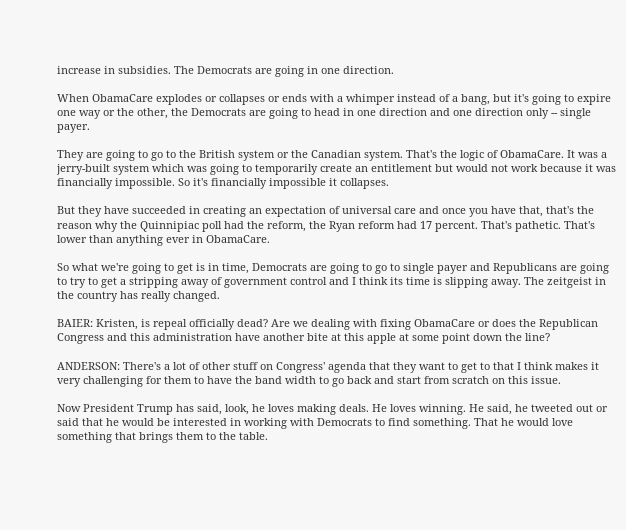increase in subsidies. The Democrats are going in one direction.

When ObamaCare explodes or collapses or ends with a whimper instead of a bang, but it's going to expire one way or the other, the Democrats are going to head in one direction and one direction only -- single payer.

They are going to go to the British system or the Canadian system. That's the logic of ObamaCare. It was a jerry-built system which was going to temporarily create an entitlement but would not work because it was financially impossible. So it's financially impossible it collapses.

But they have succeeded in creating an expectation of universal care and once you have that, that's the reason why the Quinnipiac poll had the reform, the Ryan reform had 17 percent. That's pathetic. That's lower than anything ever in ObamaCare.

So what we're going to get is in time, Democrats are going to go to single payer and Republicans are going to try to get a stripping away of government control and I think its time is slipping away. The zeitgeist in the country has really changed.

BAIER: Kristen, is repeal officially dead? Are we dealing with fixing ObamaCare or does the Republican Congress and this administration have another bite at this apple at some point down the line?

ANDERSON: There's a lot of other stuff on Congress' agenda that they want to get to that I think makes it very challenging for them to have the band width to go back and start from scratch on this issue.

Now President Trump has said, look, he loves making deals. He loves winning. He said, he tweeted out or said that he would be interested in working with Democrats to find something. That he would love something that brings them to the table.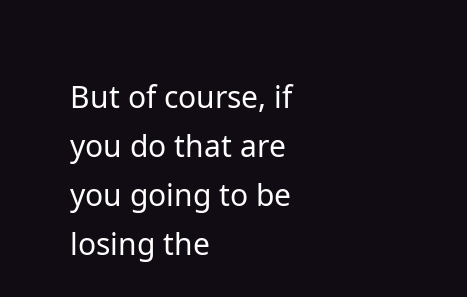But of course, if you do that are you going to be losing the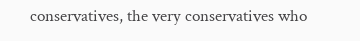conservatives, the very conservatives who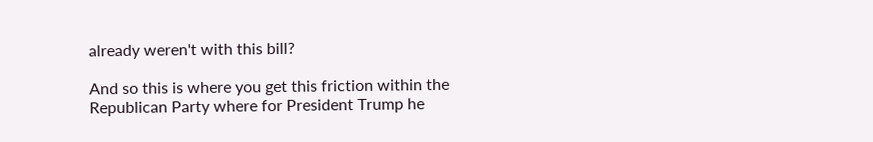already weren't with this bill?

And so this is where you get this friction within the Republican Party where for President Trump he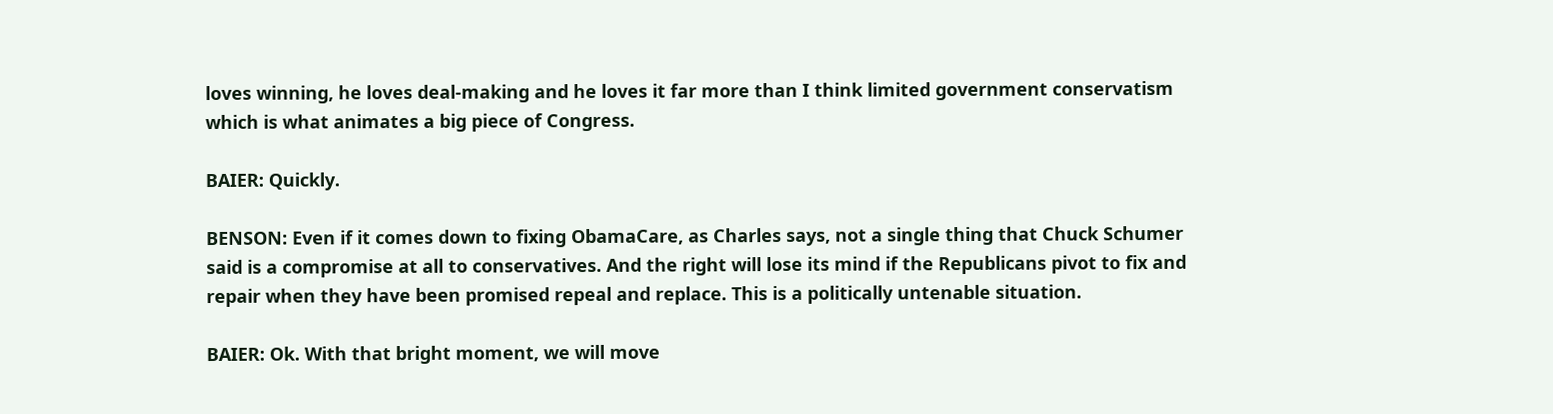loves winning, he loves deal-making and he loves it far more than I think limited government conservatism which is what animates a big piece of Congress.

BAIER: Quickly.

BENSON: Even if it comes down to fixing ObamaCare, as Charles says, not a single thing that Chuck Schumer said is a compromise at all to conservatives. And the right will lose its mind if the Republicans pivot to fix and repair when they have been promised repeal and replace. This is a politically untenable situation.

BAIER: Ok. With that bright moment, we will move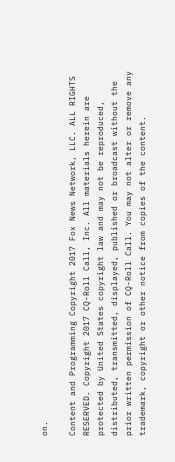on.

Content and Programming Copyright 2017 Fox News Network, LLC. ALL RIGHTS RESERVED. Copyright 2017 CQ-Roll Call, Inc. All materials herein are protected by United States copyright law and may not be reproduced, distributed, transmitted, displayed, published or broadcast without the prior written permission of CQ-Roll Call. You may not alter or remove any trademark, copyright or other notice from copies of the content.